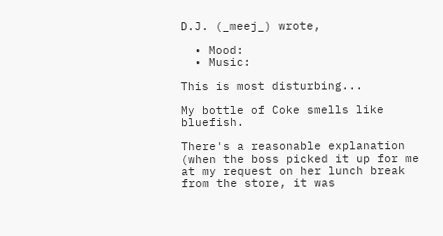D.J. (_meej_) wrote,

  • Mood:
  • Music:

This is most disturbing...

My bottle of Coke smells like bluefish.

There's a reasonable explanation (when the boss picked it up for me at my request on her lunch break from the store, it was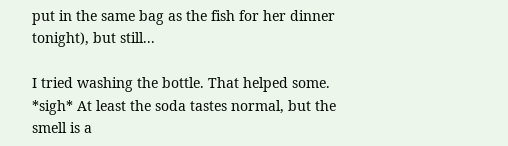put in the same bag as the fish for her dinner tonight), but still...

I tried washing the bottle. That helped some. *sigh* At least the soda tastes normal, but the smell is a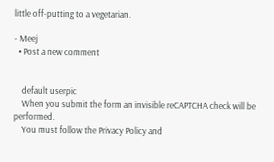little off-putting to a vegetarian.

- Meej
  • Post a new comment


    default userpic
    When you submit the form an invisible reCAPTCHA check will be performed.
    You must follow the Privacy Policy and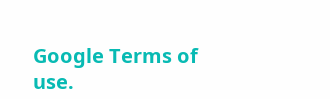Google Terms of use.